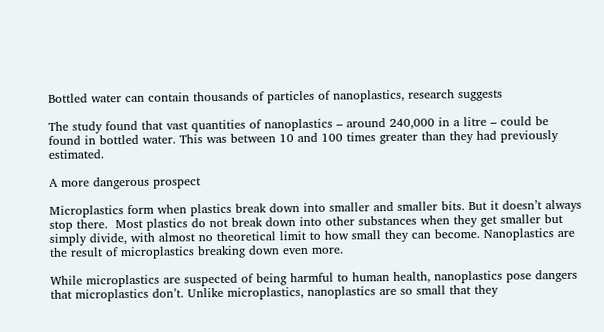Bottled water can contain thousands of particles of nanoplastics, research suggests

The study found that vast quantities of nanoplastics – around 240,000 in a litre – could be found in bottled water. This was between 10 and 100 times greater than they had previously estimated.

A more dangerous prospect

Microplastics form when plastics break down into smaller and smaller bits. But it doesn’t always stop there.  Most plastics do not break down into other substances when they get smaller but simply divide, with almost no theoretical limit to how small they can become. Nanoplastics are the result of microplastics breaking down even more.

While microplastics are suspected of being harmful to human health, nanoplastics pose dangers that microplastics don’t. Unlike microplastics, nanoplastics are so small that they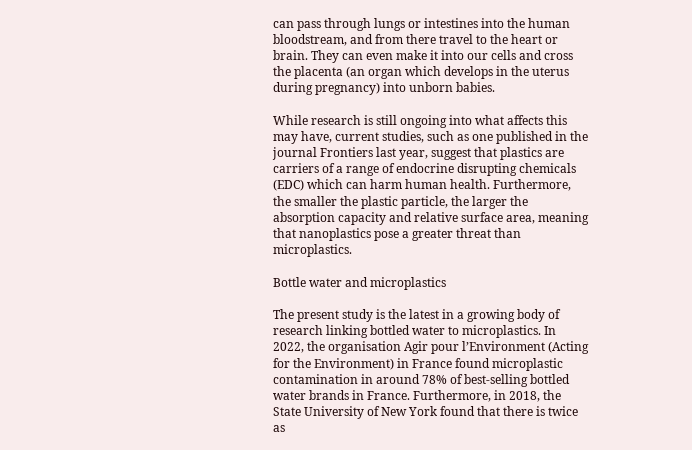can pass through lungs or intestines into the human bloodstream, and from there travel to the heart or brain. They can even make it into our cells and cross the placenta (an organ which develops in the uterus during pregnancy) into unborn babies.

While research is still ongoing into what affects this may have, current studies, such as one published in the journal Frontiers last year, suggest that plastics are carriers of a range of endocrine disrupting chemicals (EDC) which can harm human health. Furthermore, the smaller the plastic particle, the larger the absorption capacity and relative surface area, meaning that nanoplastics pose a greater threat than microplastics.

Bottle water and microplastics

The present study is the latest in a growing body of research linking bottled water to microplastics. In 2022, the organisation Agir pour l’Environment (Acting for the Environment) in France found microplastic contamination in around 78% of best-selling bottled water brands in France. Furthermore, in 2018, the State University of New York found that there is twice as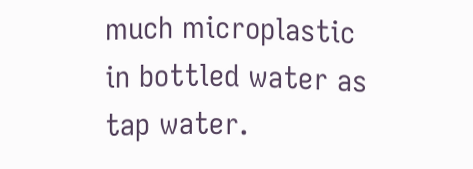much microplastic in bottled water as tap water.